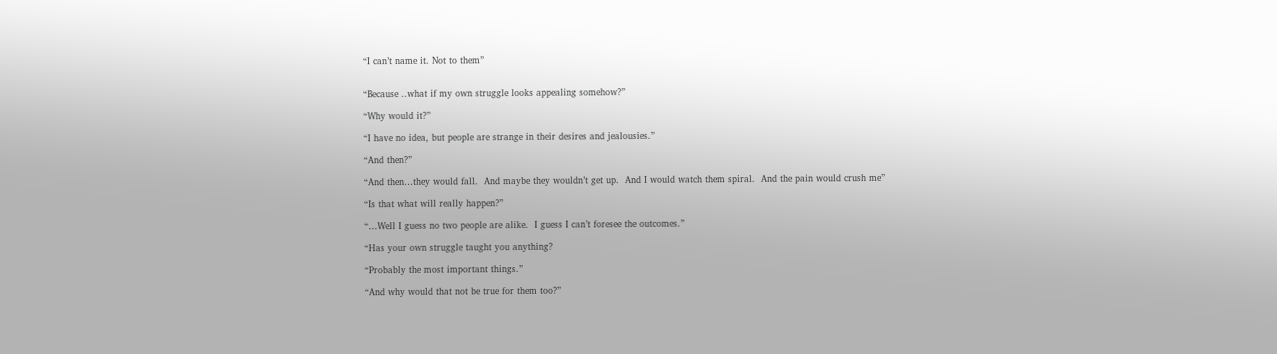“I can’t name it. Not to them”


“Because ..what if my own struggle looks appealing somehow?”

“Why would it?”

“I have no idea, but people are strange in their desires and jealousies.”

“And then?”

“And then…they would fall.  And maybe they wouldn’t get up.  And I would watch them spiral.  And the pain would crush me”

“Is that what will really happen?”

“…Well I guess no two people are alike.  I guess I can’t foresee the outcomes.”

“Has your own struggle taught you anything?

“Probably the most important things.”

“And why would that not be true for them too?”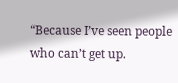“Because I’ve seen people who can’t get up.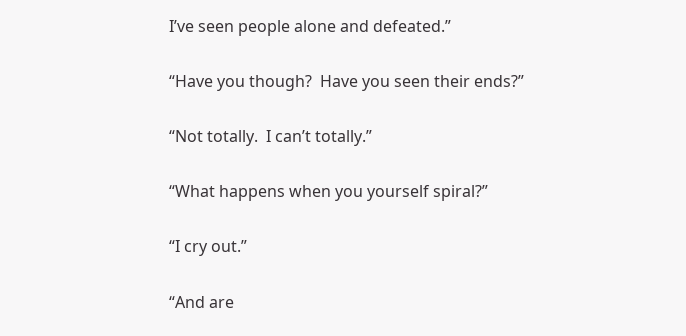I’ve seen people alone and defeated.”

“Have you though?  Have you seen their ends?”

“Not totally.  I can’t totally.”

“What happens when you yourself spiral?”

“I cry out.”

“And are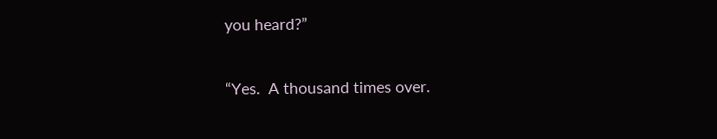you heard?”

“Yes.  A thousand times over.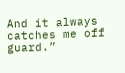And it always catches me off guard.”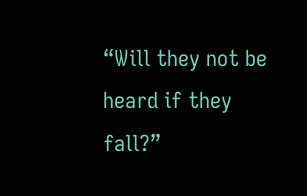“Will they not be heard if they fall?”